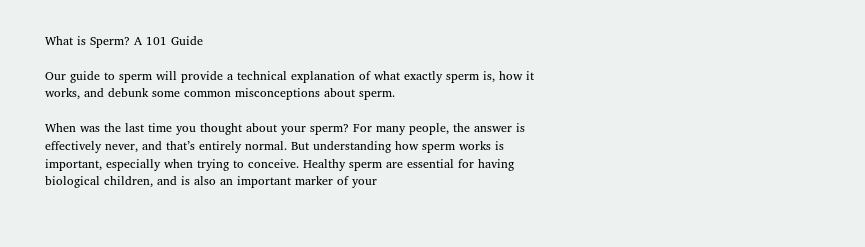What is Sperm? A 101 Guide

Our guide to sperm will provide a technical explanation of what exactly sperm is, how it works, and debunk some common misconceptions about sperm.

When was the last time you thought about your sperm? For many people, the answer is effectively never, and that’s entirely normal. But understanding how sperm works is important, especially when trying to conceive. Healthy sperm are essential for having biological children, and is also an important marker of your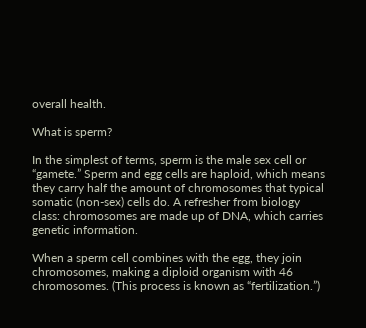overall health.

What is sperm?

In the simplest of terms, sperm is the male sex cell or “gamete.” Sperm and egg cells are haploid, which means they carry half the amount of chromosomes that typical somatic (non-sex) cells do. A refresher from biology class: chromosomes are made up of DNA, which carries genetic information.

When a sperm cell combines with the egg, they join chromosomes, making a diploid organism with 46 chromosomes. (This process is known as “fertilization.”)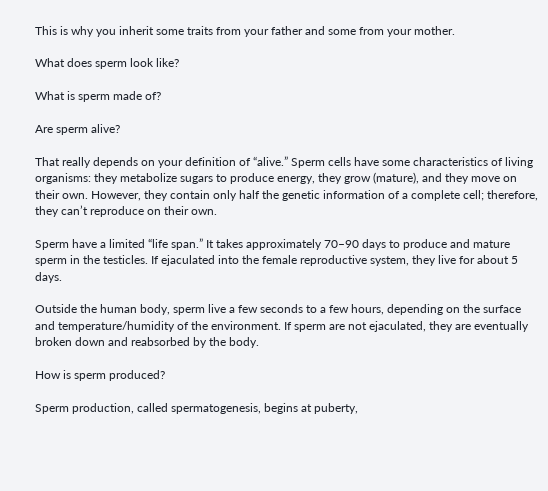This is why you inherit some traits from your father and some from your mother.

What does sperm look like?

What is sperm made of?

Are sperm alive?

That really depends on your definition of “alive.” Sperm cells have some characteristics of living organisms: they metabolize sugars to produce energy, they grow (mature), and they move on their own. However, they contain only half the genetic information of a complete cell; therefore, they can’t reproduce on their own.

Sperm have a limited “life span.” It takes approximately 70–90 days to produce and mature sperm in the testicles. If ejaculated into the female reproductive system, they live for about 5 days.

Outside the human body, sperm live a few seconds to a few hours, depending on the surface and temperature/humidity of the environment. If sperm are not ejaculated, they are eventually broken down and reabsorbed by the body.

How is sperm produced?

Sperm production, called spermatogenesis, begins at puberty,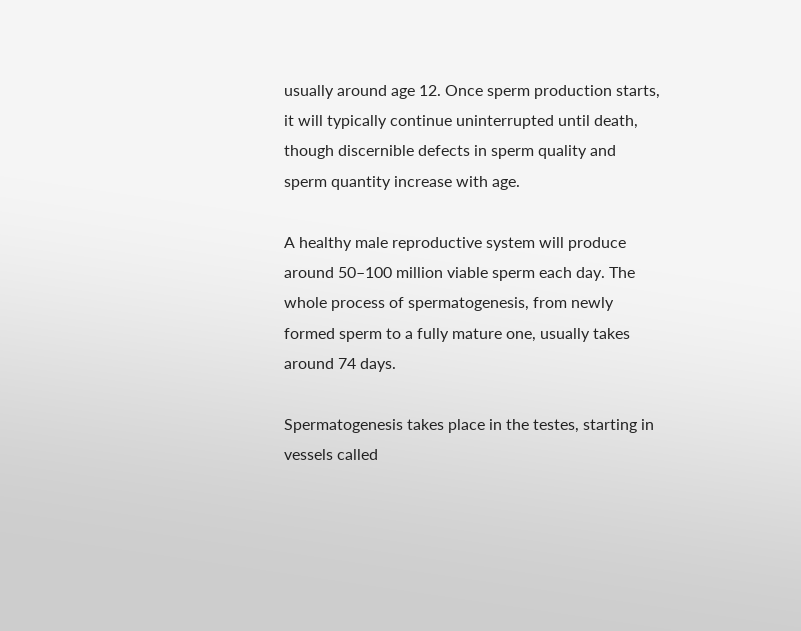usually around age 12. Once sperm production starts, it will typically continue uninterrupted until death, though discernible defects in sperm quality and sperm quantity increase with age.

A healthy male reproductive system will produce around 50–100 million viable sperm each day. The whole process of spermatogenesis, from newly formed sperm to a fully mature one, usually takes around 74 days.

Spermatogenesis takes place in the testes, starting in vessels called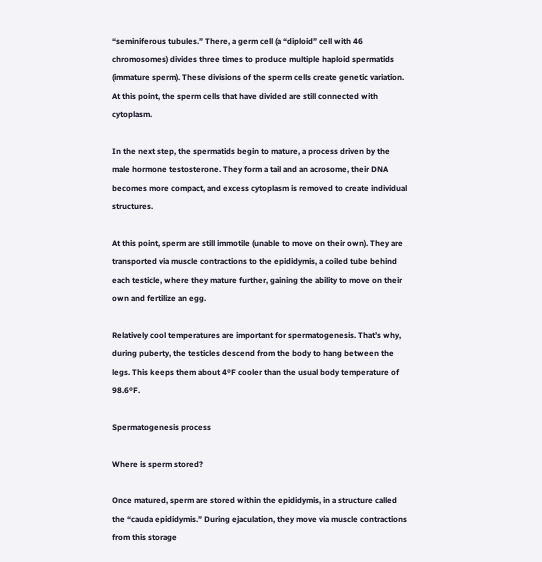“seminiferous tubules.” There, a germ cell (a “diploid” cell with 46 chromosomes) divides three times to produce multiple haploid spermatids (immature sperm). These divisions of the sperm cells create genetic variation. At this point, the sperm cells that have divided are still connected with cytoplasm.

In the next step, the spermatids begin to mature, a process driven by the male hormone testosterone. They form a tail and an acrosome, their DNA becomes more compact, and excess cytoplasm is removed to create individual structures.

At this point, sperm are still immotile (unable to move on their own). They are transported via muscle contractions to the epididymis, a coiled tube behind each testicle, where they mature further, gaining the ability to move on their own and fertilize an egg.

Relatively cool temperatures are important for spermatogenesis. That’s why, during puberty, the testicles descend from the body to hang between the legs. This keeps them about 4ºF cooler than the usual body temperature of 98.6ºF.

Spermatogenesis process

Where is sperm stored?

Once matured, sperm are stored within the epididymis, in a structure called the “cauda epididymis.” During ejaculation, they move via muscle contractions from this storage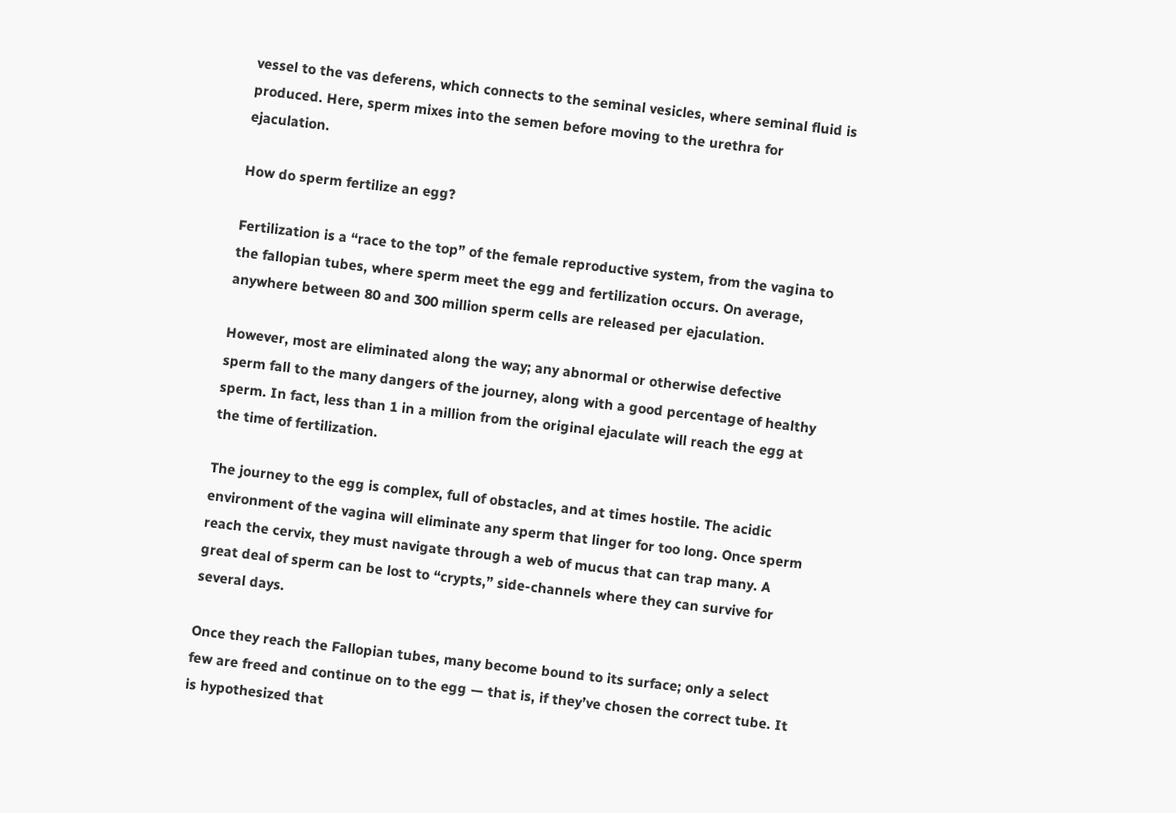vessel to the vas deferens, which connects to the seminal vesicles, where seminal fluid is produced. Here, sperm mixes into the semen before moving to the urethra for ejaculation.

How do sperm fertilize an egg?

Fertilization is a “race to the top” of the female reproductive system, from the vagina to the fallopian tubes, where sperm meet the egg and fertilization occurs. On average, anywhere between 80 and 300 million sperm cells are released per ejaculation.

However, most are eliminated along the way; any abnormal or otherwise defective sperm fall to the many dangers of the journey, along with a good percentage of healthy sperm. In fact, less than 1 in a million from the original ejaculate will reach the egg at the time of fertilization.

The journey to the egg is complex, full of obstacles, and at times hostile. The acidic environment of the vagina will eliminate any sperm that linger for too long. Once sperm reach the cervix, they must navigate through a web of mucus that can trap many. A great deal of sperm can be lost to “crypts,” side-channels where they can survive for several days.

Once they reach the Fallopian tubes, many become bound to its surface; only a select few are freed and continue on to the egg — that is, if they’ve chosen the correct tube. It is hypothesized that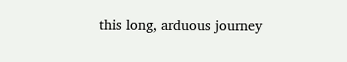this long, arduous journey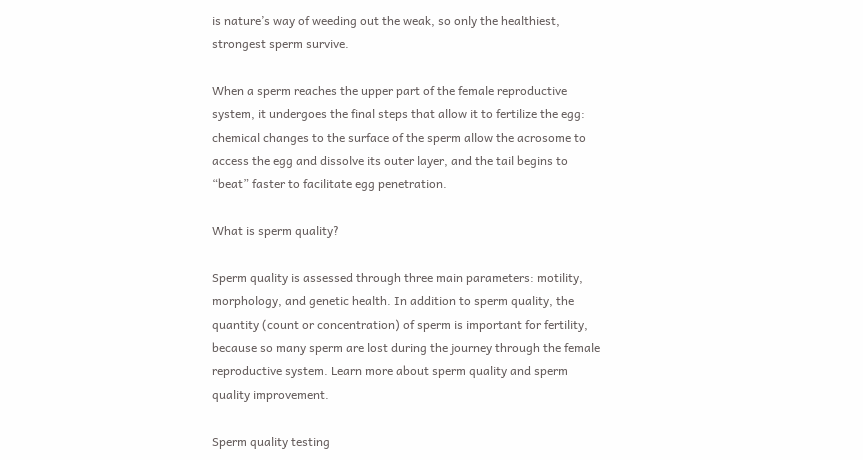is nature’s way of weeding out the weak, so only the healthiest, strongest sperm survive.

When a sperm reaches the upper part of the female reproductive system, it undergoes the final steps that allow it to fertilize the egg: chemical changes to the surface of the sperm allow the acrosome to access the egg and dissolve its outer layer, and the tail begins to “beat” faster to facilitate egg penetration.

What is sperm quality?

Sperm quality is assessed through three main parameters: motility, morphology, and genetic health. In addition to sperm quality, the quantity (count or concentration) of sperm is important for fertility, because so many sperm are lost during the journey through the female reproductive system. Learn more about sperm quality and sperm quality improvement.

Sperm quality testing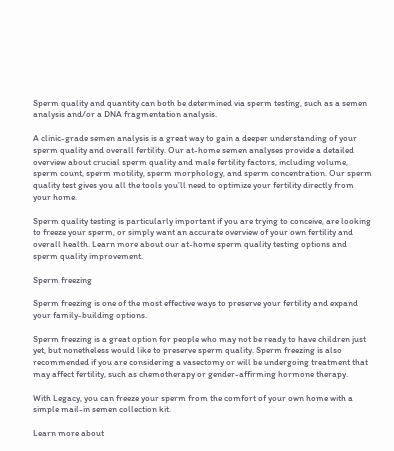Sperm quality and quantity can both be determined via sperm testing, such as a semen analysis and/or a DNA fragmentation analysis.

A clinic-grade semen analysis is a great way to gain a deeper understanding of your sperm quality and overall fertility. Our at-home semen analyses provide a detailed overview about crucial sperm quality and male fertility factors, including volume, sperm count, sperm motility, sperm morphology, and sperm concentration. Our sperm quality test gives you all the tools you’ll need to optimize your fertility directly from your home.

Sperm quality testing is particularly important if you are trying to conceive, are looking to freeze your sperm, or simply want an accurate overview of your own fertility and overall health. Learn more about our at-home sperm quality testing options and sperm quality improvement.

Sperm freezing

Sperm freezing is one of the most effective ways to preserve your fertility and expand your family-building options.

Sperm freezing is a great option for people who may not be ready to have children just yet, but nonetheless would like to preserve sperm quality. Sperm freezing is also recommended if you are considering a vasectomy or will be undergoing treatment that may affect fertility, such as chemotherapy or gender-affirming hormone therapy.

With Legacy, you can freeze your sperm from the comfort of your own home with a simple mail-in semen collection kit.

Learn more about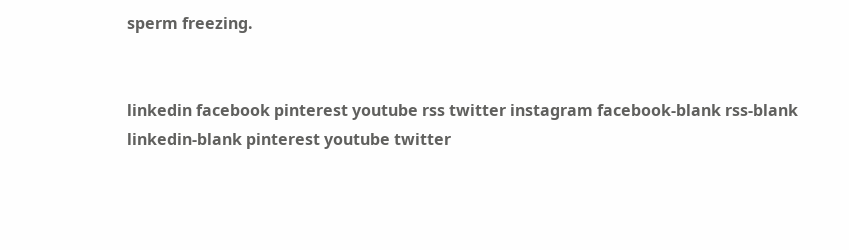sperm freezing.


linkedin facebook pinterest youtube rss twitter instagram facebook-blank rss-blank linkedin-blank pinterest youtube twitter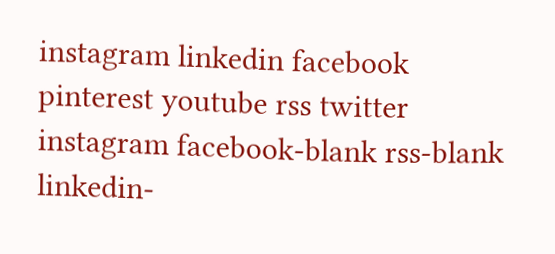instagram linkedin facebook pinterest youtube rss twitter instagram facebook-blank rss-blank linkedin-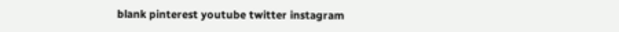blank pinterest youtube twitter instagram